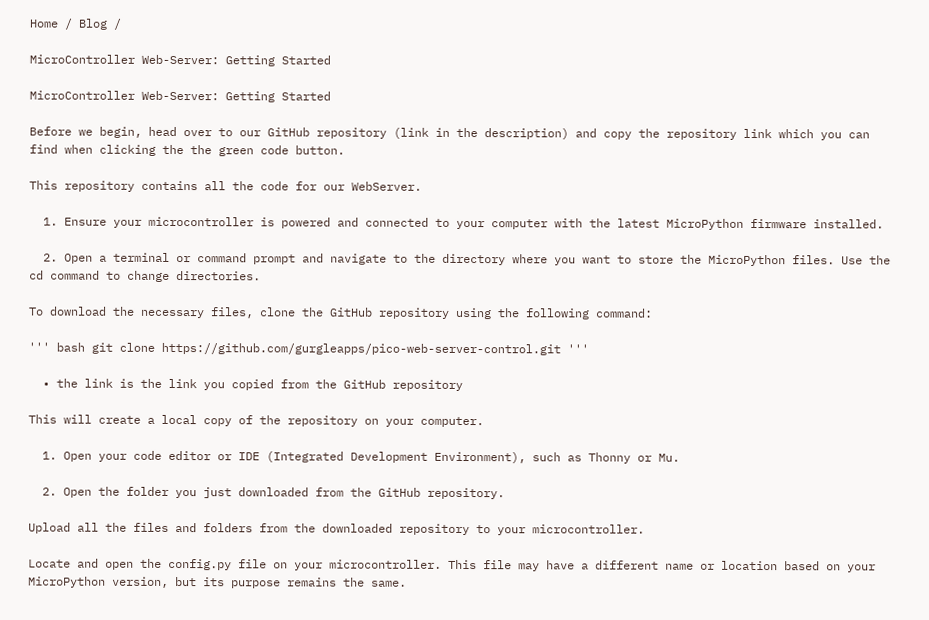Home / Blog /

MicroController Web-Server: Getting Started

MicroController Web-Server: Getting Started

Before we begin, head over to our GitHub repository (link in the description) and copy the repository link which you can find when clicking the the green code button.

This repository contains all the code for our WebServer.

  1. Ensure your microcontroller is powered and connected to your computer with the latest MicroPython firmware installed.

  2. Open a terminal or command prompt and navigate to the directory where you want to store the MicroPython files. Use the cd command to change directories.

To download the necessary files, clone the GitHub repository using the following command:

''' bash git clone https://github.com/gurgleapps/pico-web-server-control.git '''

  • the link is the link you copied from the GitHub repository

This will create a local copy of the repository on your computer.

  1. Open your code editor or IDE (Integrated Development Environment), such as Thonny or Mu.

  2. Open the folder you just downloaded from the GitHub repository.

Upload all the files and folders from the downloaded repository to your microcontroller.

Locate and open the config.py file on your microcontroller. This file may have a different name or location based on your MicroPython version, but its purpose remains the same.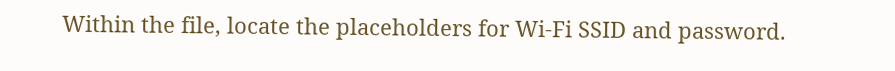Within the file, locate the placeholders for Wi-Fi SSID and password.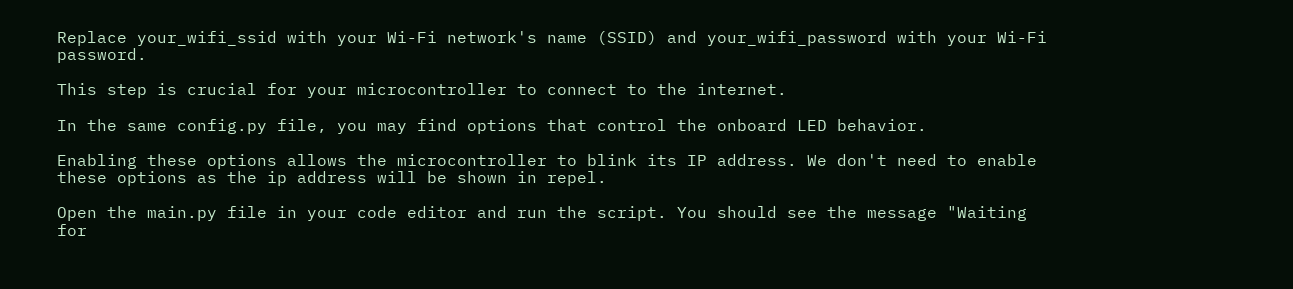Replace your_wifi_ssid with your Wi-Fi network's name (SSID) and your_wifi_password with your Wi-Fi password.

This step is crucial for your microcontroller to connect to the internet.

In the same config.py file, you may find options that control the onboard LED behavior.

Enabling these options allows the microcontroller to blink its IP address. We don't need to enable these options as the ip address will be shown in repel.

Open the main.py file in your code editor and run the script. You should see the message "Waiting for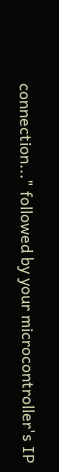connection..." followed by your microcontroller's IP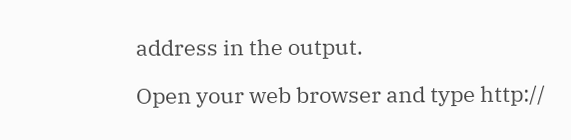address in the output.

Open your web browser and type http://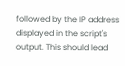followed by the IP address displayed in the script's output. This should lead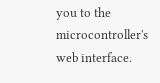you to the microcontroller's web interface.